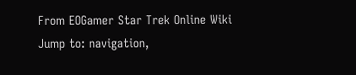From EOGamer Star Trek Online Wiki
Jump to: navigation,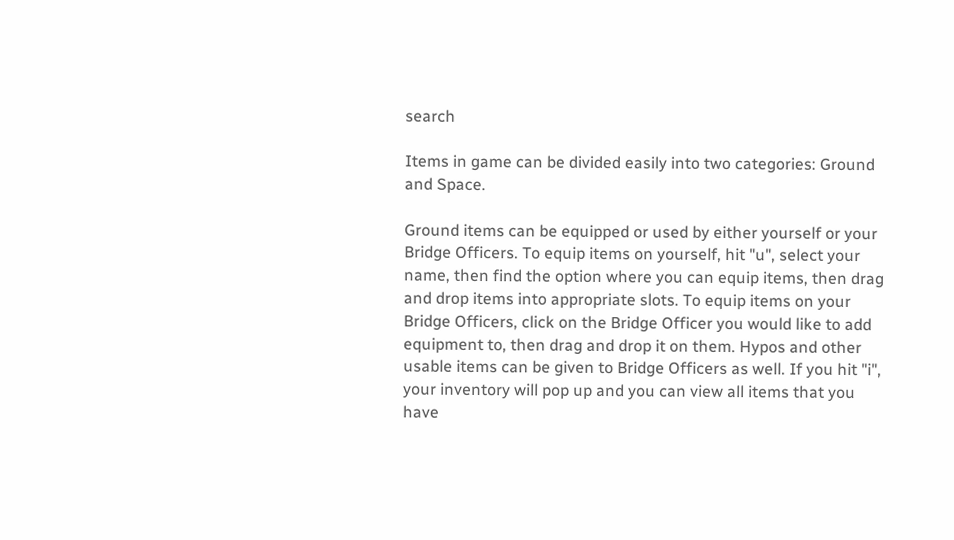search

Items in game can be divided easily into two categories: Ground and Space.

Ground items can be equipped or used by either yourself or your Bridge Officers. To equip items on yourself, hit "u", select your name, then find the option where you can equip items, then drag and drop items into appropriate slots. To equip items on your Bridge Officers, click on the Bridge Officer you would like to add equipment to, then drag and drop it on them. Hypos and other usable items can be given to Bridge Officers as well. If you hit "i", your inventory will pop up and you can view all items that you have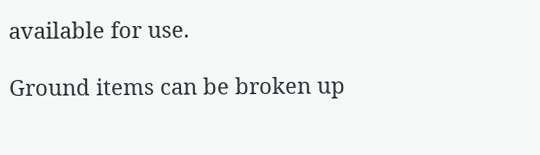available for use.

Ground items can be broken up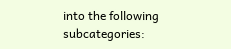into the following subcategories: